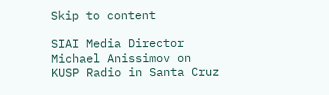Skip to content

SIAI Media Director Michael Anissimov on KUSP Radio in Santa Cruz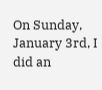On Sunday, January 3rd, I did an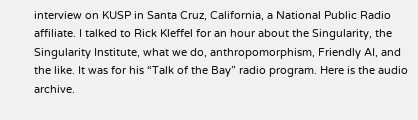interview on KUSP in Santa Cruz, California, a National Public Radio affiliate. I talked to Rick Kleffel for an hour about the Singularity, the Singularity Institute, what we do, anthropomorphism, Friendly AI, and the like. It was for his “Talk of the Bay” radio program. Here is the audio archive.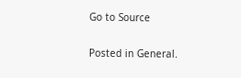Go to Source

Posted in General.